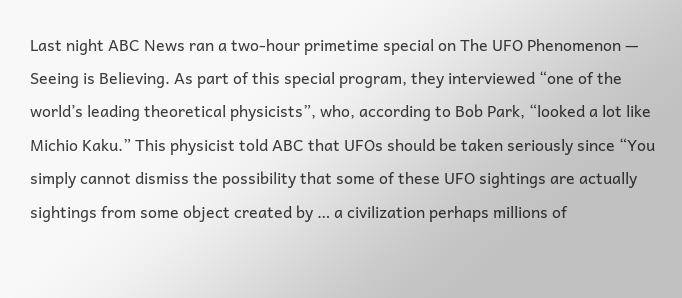Last night ABC News ran a two-hour primetime special on The UFO Phenomenon — Seeing is Believing. As part of this special program, they interviewed “one of the world’s leading theoretical physicists”, who, according to Bob Park, “looked a lot like Michio Kaku.” This physicist told ABC that UFOs should be taken seriously since “You simply cannot dismiss the possibility that some of these UFO sightings are actually sightings from some object created by … a civilization perhaps millions of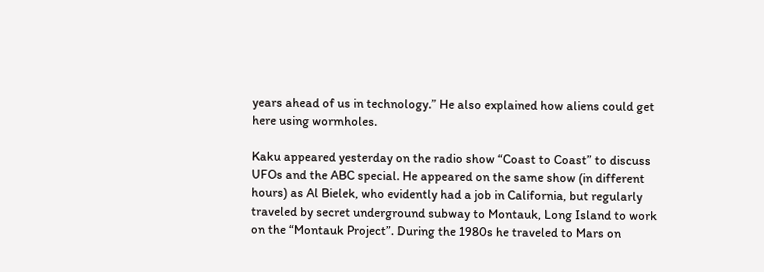years ahead of us in technology.” He also explained how aliens could get here using wormholes.

Kaku appeared yesterday on the radio show “Coast to Coast” to discuss UFOs and the ABC special. He appeared on the same show (in different hours) as Al Bielek, who evidently had a job in California, but regularly traveled by secret underground subway to Montauk, Long Island to work on the “Montauk Project”. During the 1980s he traveled to Mars on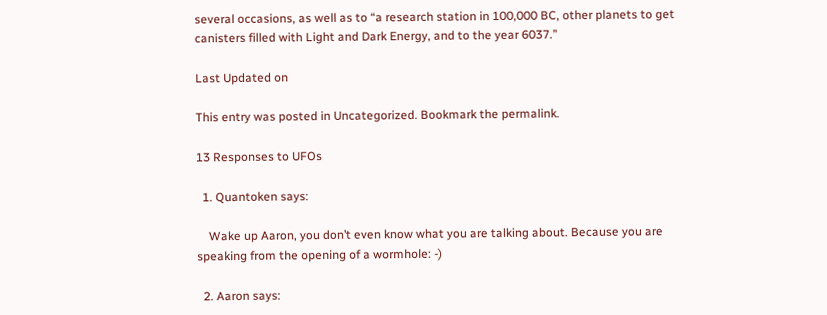several occasions, as well as to “a research station in 100,000 BC, other planets to get canisters filled with Light and Dark Energy, and to the year 6037.”

Last Updated on

This entry was posted in Uncategorized. Bookmark the permalink.

13 Responses to UFOs

  1. Quantoken says:

    Wake up Aaron, you don’t even know what you are talking about. Because you are speaking from the opening of a wormhole: -)

  2. Aaron says: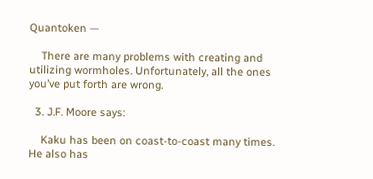Quantoken —

    There are many problems with creating and utilizing wormholes. Unfortunately, all the ones you’ve put forth are wrong.

  3. J.F. Moore says:

    Kaku has been on coast-to-coast many times. He also has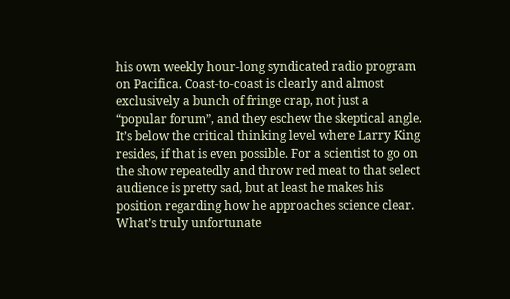his own weekly hour-long syndicated radio program on Pacifica. Coast-to-coast is clearly and almost exclusively a bunch of fringe crap, not just a “popular forum”, and they eschew the skeptical angle. It’s below the critical thinking level where Larry King resides, if that is even possible. For a scientist to go on the show repeatedly and throw red meat to that select audience is pretty sad, but at least he makes his position regarding how he approaches science clear. What’s truly unfortunate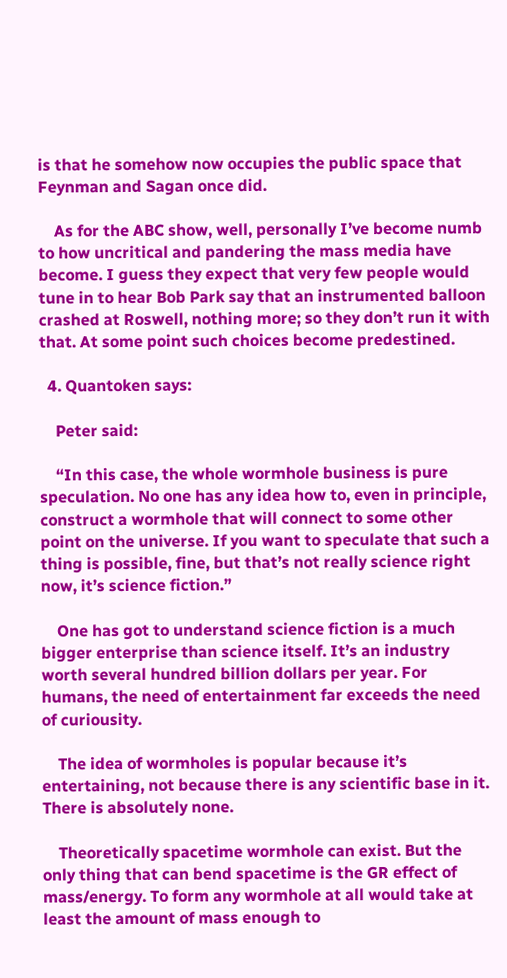is that he somehow now occupies the public space that Feynman and Sagan once did.

    As for the ABC show, well, personally I’ve become numb to how uncritical and pandering the mass media have become. I guess they expect that very few people would tune in to hear Bob Park say that an instrumented balloon crashed at Roswell, nothing more; so they don’t run it with that. At some point such choices become predestined.

  4. Quantoken says:

    Peter said:

    “In this case, the whole wormhole business is pure speculation. No one has any idea how to, even in principle, construct a wormhole that will connect to some other point on the universe. If you want to speculate that such a thing is possible, fine, but that’s not really science right now, it’s science fiction.”

    One has got to understand science fiction is a much bigger enterprise than science itself. It’s an industry worth several hundred billion dollars per year. For humans, the need of entertainment far exceeds the need of curiousity.

    The idea of wormholes is popular because it’s entertaining, not because there is any scientific base in it. There is absolutely none.

    Theoretically spacetime wormhole can exist. But the only thing that can bend spacetime is the GR effect of mass/energy. To form any wormhole at all would take at least the amount of mass enough to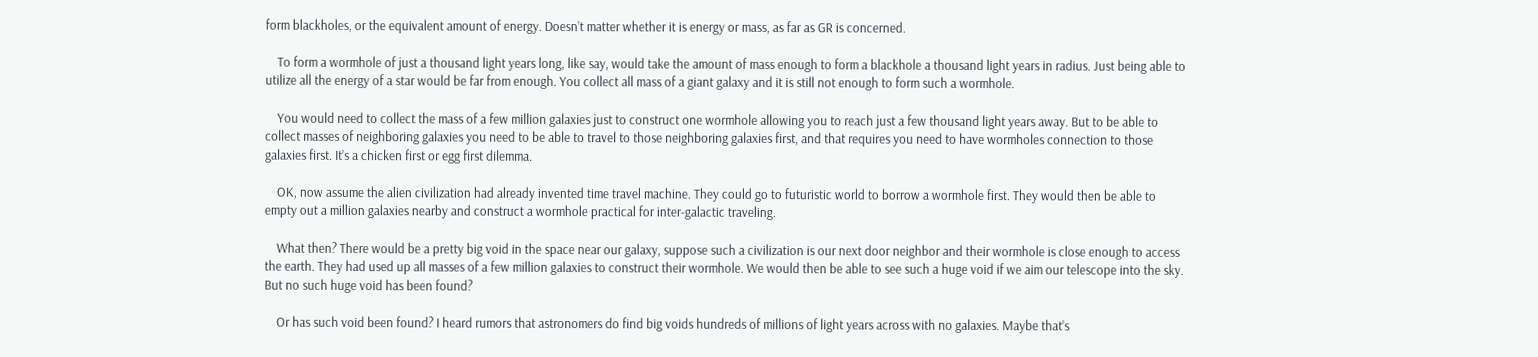form blackholes, or the equivalent amount of energy. Doesn’t matter whether it is energy or mass, as far as GR is concerned.

    To form a wormhole of just a thousand light years long, like say, would take the amount of mass enough to form a blackhole a thousand light years in radius. Just being able to utilize all the energy of a star would be far from enough. You collect all mass of a giant galaxy and it is still not enough to form such a wormhole.

    You would need to collect the mass of a few million galaxies just to construct one wormhole allowing you to reach just a few thousand light years away. But to be able to collect masses of neighboring galaxies you need to be able to travel to those neighboring galaxies first, and that requires you need to have wormholes connection to those galaxies first. It’s a chicken first or egg first dilemma.

    OK, now assume the alien civilization had already invented time travel machine. They could go to futuristic world to borrow a wormhole first. They would then be able to empty out a million galaxies nearby and construct a wormhole practical for inter-galactic traveling.

    What then? There would be a pretty big void in the space near our galaxy, suppose such a civilization is our next door neighbor and their wormhole is close enough to access the earth. They had used up all masses of a few million galaxies to construct their wormhole. We would then be able to see such a huge void if we aim our telescope into the sky. But no such huge void has been found?

    Or has such void been found? I heard rumors that astronomers do find big voids hundreds of millions of light years across with no galaxies. Maybe that’s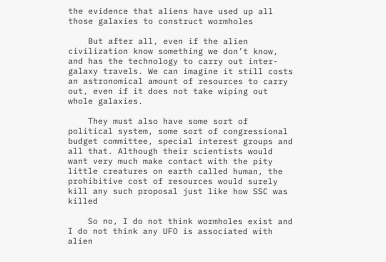the evidence that aliens have used up all those galaxies to construct wormholes

    But after all, even if the alien civilization know something we don’t know, and has the technology to carry out inter-galaxy travels. We can imagine it still costs an astronomical amount of resources to carry out, even if it does not take wiping out whole galaxies.

    They must also have some sort of political system, some sort of congressional budget committee, special interest groups and all that. Although their scientists would want very much make contact with the pity little creatures on earth called human, the prohibitive cost of resources would surely kill any such proposal just like how SSC was killed

    So no, I do not think wormholes exist and I do not think any UFO is associated with alien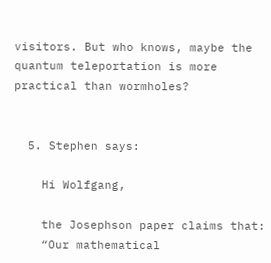visitors. But who knows, maybe the quantum teleportation is more practical than wormholes?


  5. Stephen says:

    Hi Wolfgang,

    the Josephson paper claims that:
    “Our mathematical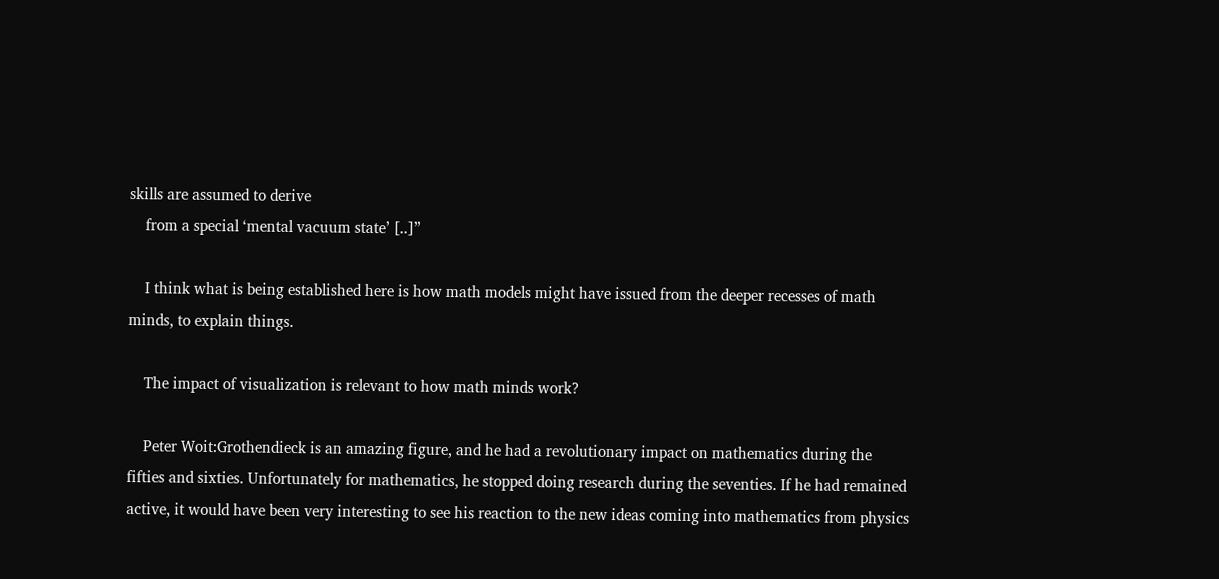skills are assumed to derive
    from a special ‘mental vacuum state’ [..]”

    I think what is being established here is how math models might have issued from the deeper recesses of math minds, to explain things.

    The impact of visualization is relevant to how math minds work?

    Peter Woit:Grothendieck is an amazing figure, and he had a revolutionary impact on mathematics during the fifties and sixties. Unfortunately for mathematics, he stopped doing research during the seventies. If he had remained active, it would have been very interesting to see his reaction to the new ideas coming into mathematics from physics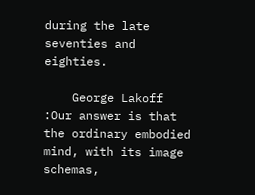during the late seventies and eighties.

    George Lakoff :Our answer is that the ordinary embodied mind, with its image schemas,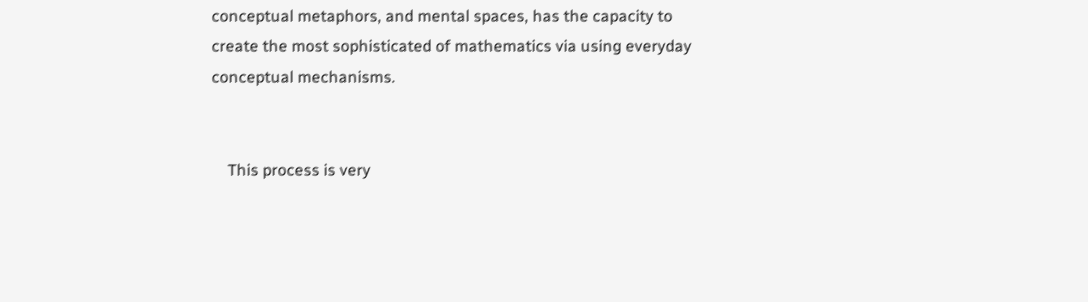conceptual metaphors, and mental spaces, has the capacity to create the most sophisticated of mathematics via using everyday conceptual mechanisms.


    This process is very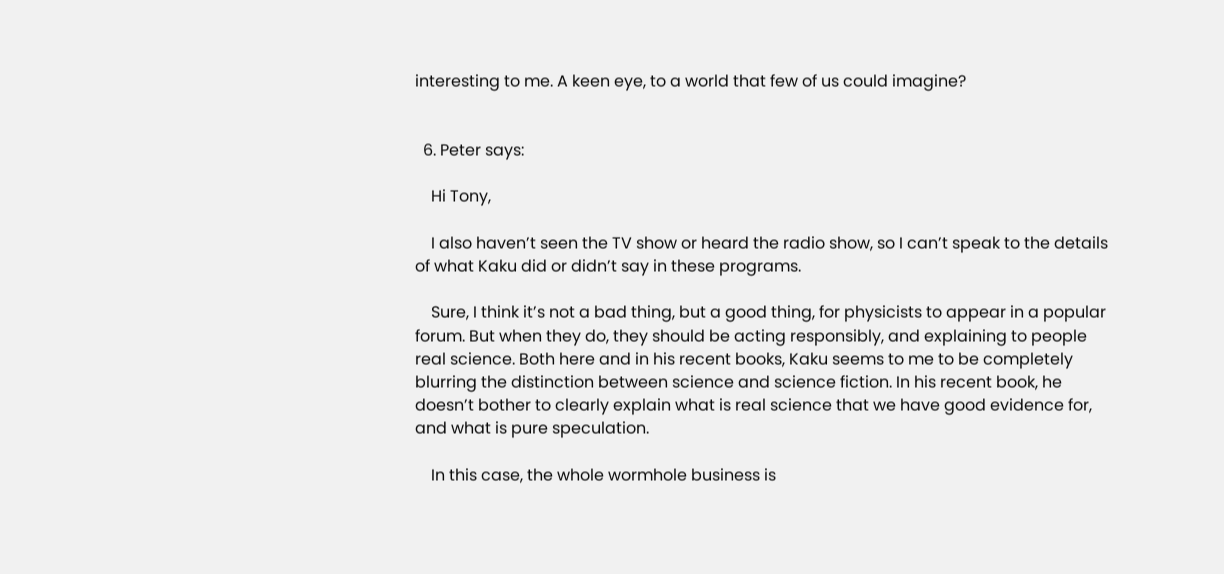interesting to me. A keen eye, to a world that few of us could imagine?


  6. Peter says:

    Hi Tony,

    I also haven’t seen the TV show or heard the radio show, so I can’t speak to the details of what Kaku did or didn’t say in these programs.

    Sure, I think it’s not a bad thing, but a good thing, for physicists to appear in a popular forum. But when they do, they should be acting responsibly, and explaining to people real science. Both here and in his recent books, Kaku seems to me to be completely blurring the distinction between science and science fiction. In his recent book, he doesn’t bother to clearly explain what is real science that we have good evidence for, and what is pure speculation.

    In this case, the whole wormhole business is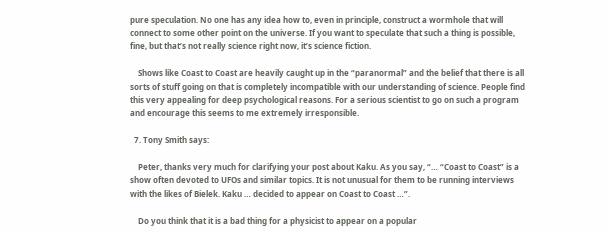pure speculation. No one has any idea how to, even in principle, construct a wormhole that will connect to some other point on the universe. If you want to speculate that such a thing is possible, fine, but that’s not really science right now, it’s science fiction.

    Shows like Coast to Coast are heavily caught up in the “paranormal” and the belief that there is all sorts of stuff going on that is completely incompatible with our understanding of science. People find this very appealing for deep psychological reasons. For a serious scientist to go on such a program and encourage this seems to me extremely irresponsible.

  7. Tony Smith says:

    Peter, thanks very much for clarifying your post about Kaku. As you say, “… “Coast to Coast” is a show often devoted to UFOs and similar topics. It is not unusual for them to be running interviews with the likes of Bielek. Kaku … decided to appear on Coast to Coast …”.

    Do you think that it is a bad thing for a physicist to appear on a popular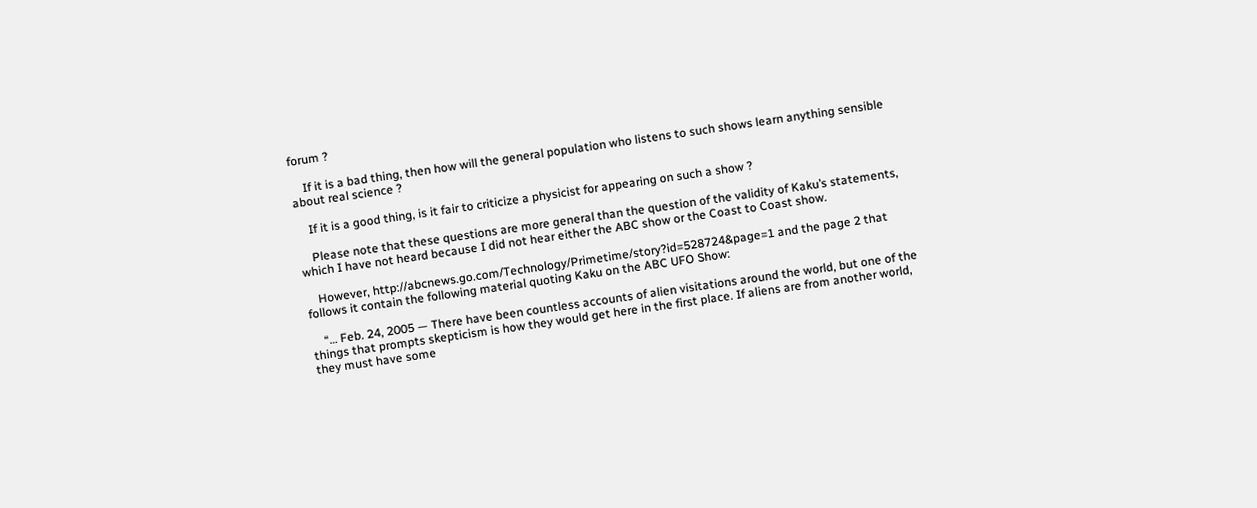forum ?

    If it is a bad thing, then how will the general population who listens to such shows learn anything sensible about real science ?

    If it is a good thing, is it fair to criticize a physicist for appearing on such a show ?

    Please note that these questions are more general than the question of the validity of Kaku’s statements, which I have not heard because I did not hear either the ABC show or the Coast to Coast show.

    However, http://abcnews.go.com/Technology/Primetime/story?id=528724&page=1 and the page 2 that follows it contain the following material quoting Kaku on the ABC UFO Show:

    “… Feb. 24, 2005 — There have been countless accounts of alien visitations around the world, but one of the things that prompts skepticism is how they would get here in the first place. If aliens are from another world, they must have some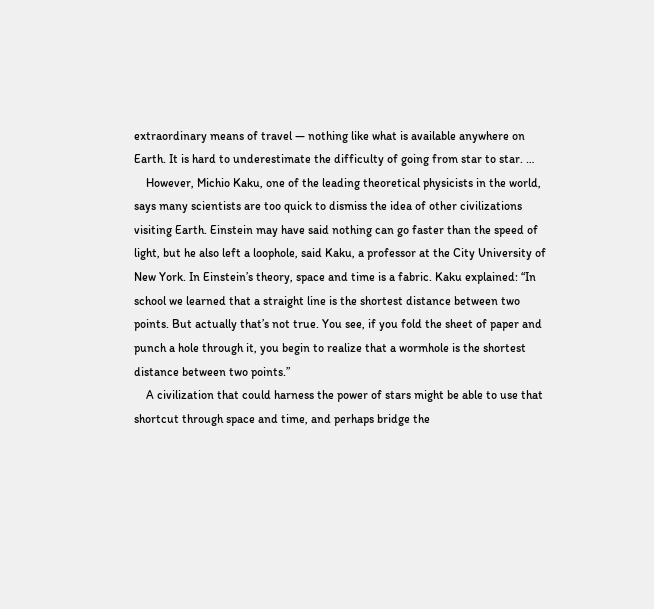extraordinary means of travel — nothing like what is available anywhere on Earth. It is hard to underestimate the difficulty of going from star to star. …
    However, Michio Kaku, one of the leading theoretical physicists in the world, says many scientists are too quick to dismiss the idea of other civilizations visiting Earth. Einstein may have said nothing can go faster than the speed of light, but he also left a loophole, said Kaku, a professor at the City University of New York. In Einstein’s theory, space and time is a fabric. Kaku explained: “In school we learned that a straight line is the shortest distance between two points. But actually that’s not true. You see, if you fold the sheet of paper and punch a hole through it, you begin to realize that a wormhole is the shortest distance between two points.”
    A civilization that could harness the power of stars might be able to use that shortcut through space and time, and perhaps bridge the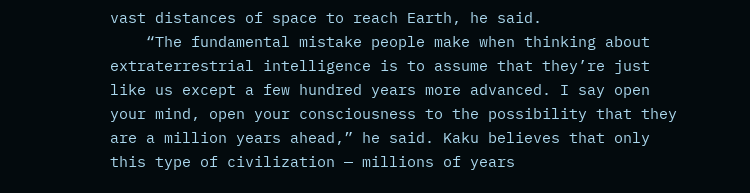vast distances of space to reach Earth, he said.
    “The fundamental mistake people make when thinking about extraterrestrial intelligence is to assume that they’re just like us except a few hundred years more advanced. I say open your mind, open your consciousness to the possibility that they are a million years ahead,” he said. Kaku believes that only this type of civilization — millions of years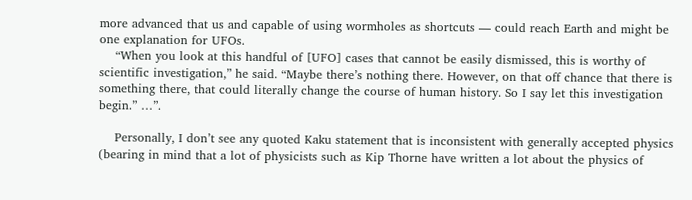more advanced that us and capable of using wormholes as shortcuts — could reach Earth and might be one explanation for UFOs.
    “When you look at this handful of [UFO] cases that cannot be easily dismissed, this is worthy of scientific investigation,” he said. “Maybe there’s nothing there. However, on that off chance that there is something there, that could literally change the course of human history. So I say let this investigation begin.” …”.

    Personally, I don’t see any quoted Kaku statement that is inconsistent with generally accepted physics (bearing in mind that a lot of physicists such as Kip Thorne have written a lot about the physics of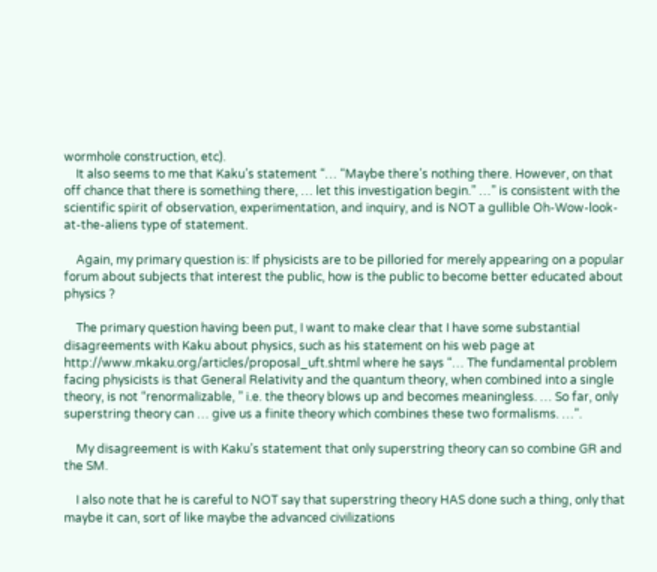wormhole construction, etc).
    It also seems to me that Kaku’s statement “… “Maybe there’s nothing there. However, on that off chance that there is something there, … let this investigation begin.” …” is consistent with the scientific spirit of observation, experimentation, and inquiry, and is NOT a gullible Oh-Wow-look-at-the-aliens type of statement.

    Again, my primary question is: If physicists are to be pilloried for merely appearing on a popular forum about subjects that interest the public, how is the public to become better educated about physics ?

    The primary question having been put, I want to make clear that I have some substantial disagreements with Kaku about physics, such as his statement on his web page at http://www.mkaku.org/articles/proposal_uft.shtml where he says “… The fundamental problem facing physicists is that General Relativity and the quantum theory, when combined into a single theory, is not “renormalizable, ” i.e. the theory blows up and becomes meaningless. … So far, only superstring theory can … give us a finite theory which combines these two formalisms. …”.

    My disagreement is with Kaku’s statement that only superstring theory can so combine GR and the SM.

    I also note that he is careful to NOT say that superstring theory HAS done such a thing, only that maybe it can, sort of like maybe the advanced civilizations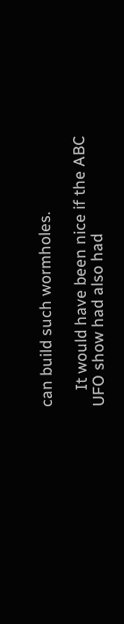can build such wormholes.

    It would have been nice if the ABC UFO show had also had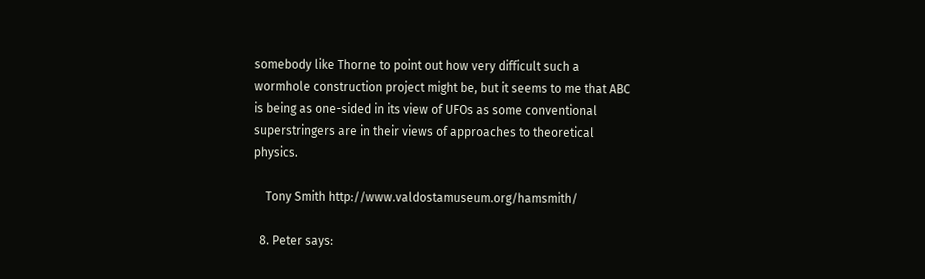somebody like Thorne to point out how very difficult such a wormhole construction project might be, but it seems to me that ABC is being as one-sided in its view of UFOs as some conventional superstringers are in their views of approaches to theoretical physics.

    Tony Smith http://www.valdostamuseum.org/hamsmith/

  8. Peter says: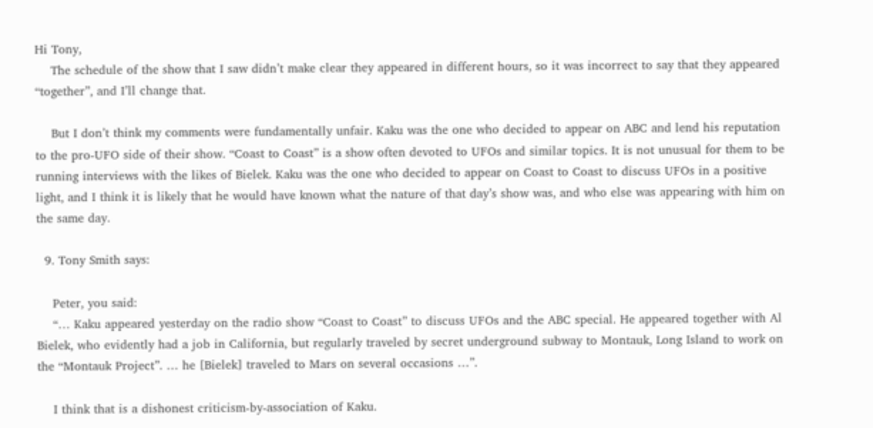Hi Tony,
    The schedule of the show that I saw didn’t make clear they appeared in different hours, so it was incorrect to say that they appeared “together”, and I’ll change that.

    But I don’t think my comments were fundamentally unfair. Kaku was the one who decided to appear on ABC and lend his reputation to the pro-UFO side of their show. “Coast to Coast” is a show often devoted to UFOs and similar topics. It is not unusual for them to be running interviews with the likes of Bielek. Kaku was the one who decided to appear on Coast to Coast to discuss UFOs in a positive light, and I think it is likely that he would have known what the nature of that day’s show was, and who else was appearing with him on the same day.

  9. Tony Smith says:

    Peter, you said:
    “… Kaku appeared yesterday on the radio show “Coast to Coast” to discuss UFOs and the ABC special. He appeared together with Al Bielek, who evidently had a job in California, but regularly traveled by secret underground subway to Montauk, Long Island to work on the “Montauk Project”. … he [Bielek] traveled to Mars on several occasions …”.

    I think that is a dishonest criticism-by-association of Kaku.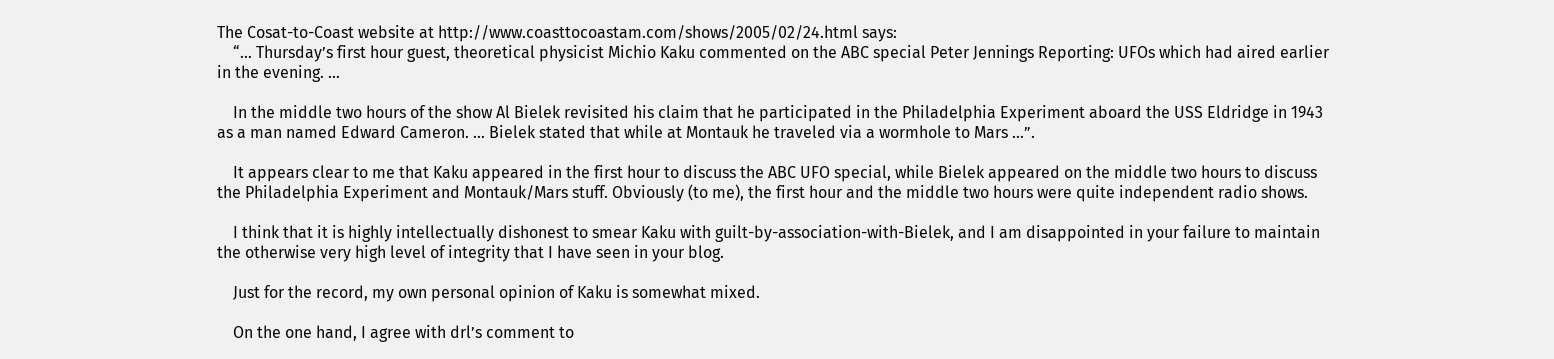The Cosat-to-Coast website at http://www.coasttocoastam.com/shows/2005/02/24.html says:
    “… Thursday’s first hour guest, theoretical physicist Michio Kaku commented on the ABC special Peter Jennings Reporting: UFOs which had aired earlier in the evening. …

    In the middle two hours of the show Al Bielek revisited his claim that he participated in the Philadelphia Experiment aboard the USS Eldridge in 1943 as a man named Edward Cameron. … Bielek stated that while at Montauk he traveled via a wormhole to Mars …”.

    It appears clear to me that Kaku appeared in the first hour to discuss the ABC UFO special, while Bielek appeared on the middle two hours to discuss the Philadelphia Experiment and Montauk/Mars stuff. Obviously (to me), the first hour and the middle two hours were quite independent radio shows.

    I think that it is highly intellectually dishonest to smear Kaku with guilt-by-association-with-Bielek, and I am disappointed in your failure to maintain the otherwise very high level of integrity that I have seen in your blog.

    Just for the record, my own personal opinion of Kaku is somewhat mixed.

    On the one hand, I agree with drl’s comment to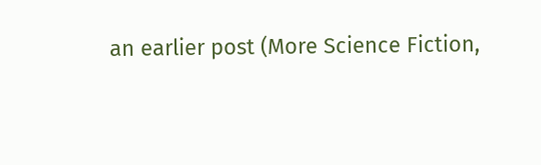an earlier post (More Science Fiction,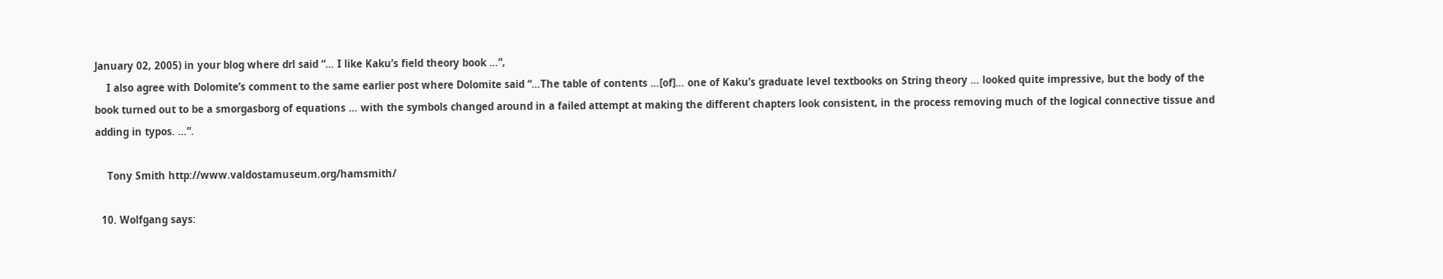January 02, 2005) in your blog where drl said “… I like Kaku’s field theory book …”,
    I also agree with Dolomite’s comment to the same earlier post where Dolomite said “…The table of contents …[of]… one of Kaku’s graduate level textbooks on String theory … looked quite impressive, but the body of the book turned out to be a smorgasborg of equations … with the symbols changed around in a failed attempt at making the different chapters look consistent, in the process removing much of the logical connective tissue and adding in typos. …”.

    Tony Smith http://www.valdostamuseum.org/hamsmith/

  10. Wolfgang says: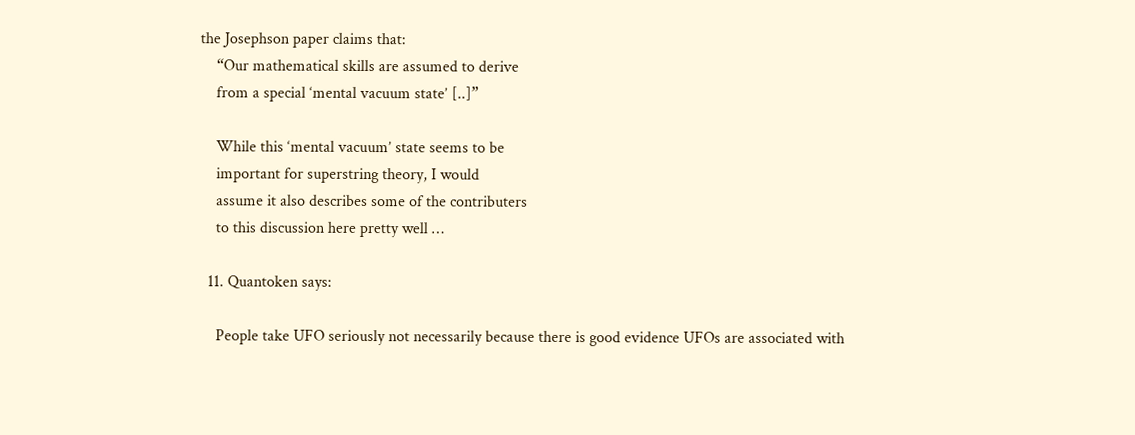the Josephson paper claims that:
    “Our mathematical skills are assumed to derive
    from a special ‘mental vacuum state’ [..]”

    While this ‘mental vacuum’ state seems to be
    important for superstring theory, I would
    assume it also describes some of the contributers
    to this discussion here pretty well …

  11. Quantoken says:

    People take UFO seriously not necessarily because there is good evidence UFOs are associated with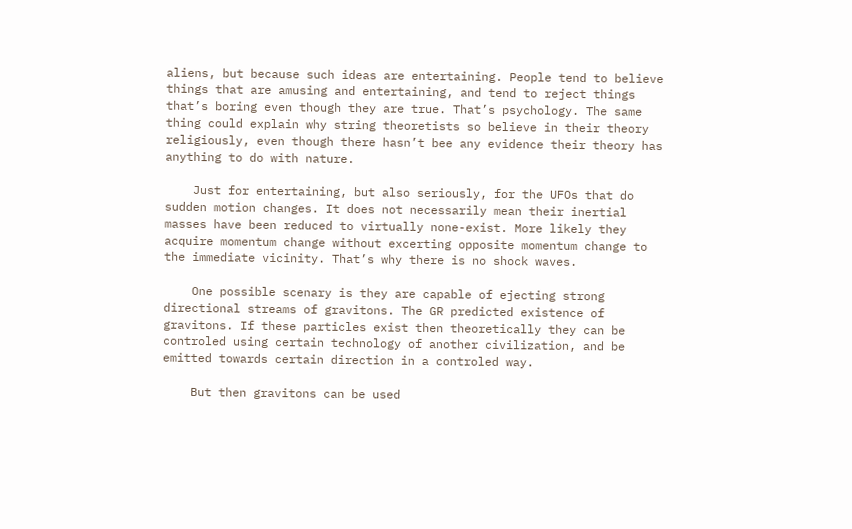aliens, but because such ideas are entertaining. People tend to believe things that are amusing and entertaining, and tend to reject things that’s boring even though they are true. That’s psychology. The same thing could explain why string theoretists so believe in their theory religiously, even though there hasn’t bee any evidence their theory has anything to do with nature.

    Just for entertaining, but also seriously, for the UFOs that do sudden motion changes. It does not necessarily mean their inertial masses have been reduced to virtually none-exist. More likely they acquire momentum change without excerting opposite momentum change to the immediate vicinity. That’s why there is no shock waves.

    One possible scenary is they are capable of ejecting strong directional streams of gravitons. The GR predicted existence of gravitons. If these particles exist then theoretically they can be controled using certain technology of another civilization, and be emitted towards certain direction in a controled way.

    But then gravitons can be used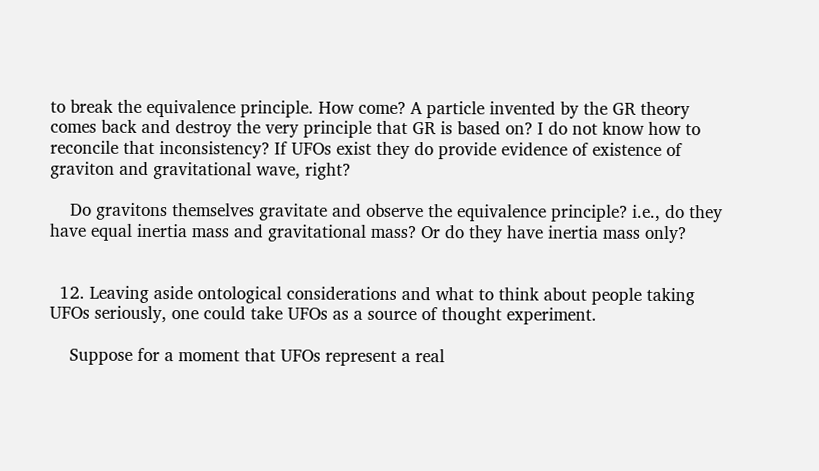to break the equivalence principle. How come? A particle invented by the GR theory comes back and destroy the very principle that GR is based on? I do not know how to reconcile that inconsistency? If UFOs exist they do provide evidence of existence of graviton and gravitational wave, right?

    Do gravitons themselves gravitate and observe the equivalence principle? i.e., do they have equal inertia mass and gravitational mass? Or do they have inertia mass only?


  12. Leaving aside ontological considerations and what to think about people taking UFOs seriously, one could take UFOs as a source of thought experiment.

    Suppose for a moment that UFOs represent a real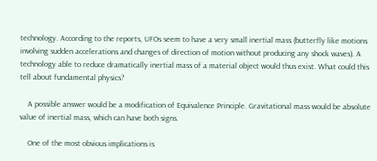technology. According to the reports, UFOs seem to have a very small inertial mass (butterfly like motions involving sudden accelerations and changes of direction of motion without producing any shock waves). A technology able to reduce dramatically inertial mass of a material object would thus exist. What could this tell about fundamental physics?

    A possible answer would be a modification of Equivalence Principle. Gravitational mass would be absolute value of inertial mass, which can have both signs.

    One of the most obvious implications is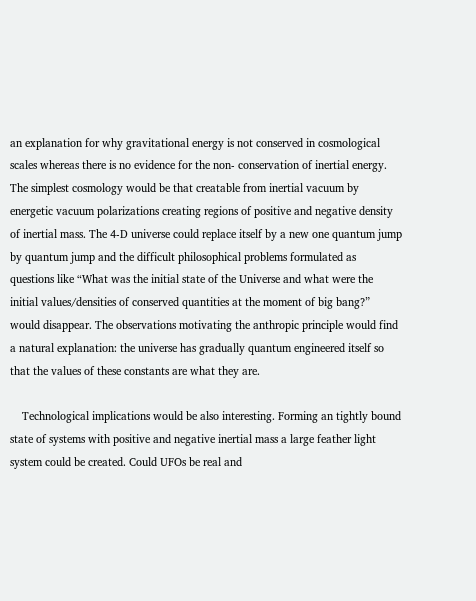an explanation for why gravitational energy is not conserved in cosmological scales whereas there is no evidence for the non- conservation of inertial energy. The simplest cosmology would be that creatable from inertial vacuum by energetic vacuum polarizations creating regions of positive and negative density of inertial mass. The 4-D universe could replace itself by a new one quantum jump by quantum jump and the difficult philosophical problems formulated as questions like “What was the initial state of the Universe and what were the initial values/densities of conserved quantities at the moment of big bang?” would disappear. The observations motivating the anthropic principle would find a natural explanation: the universe has gradually quantum engineered itself so that the values of these constants are what they are.

    Technological implications would be also interesting. Forming an tightly bound state of systems with positive and negative inertial mass a large feather light system could be created. Could UFOs be real and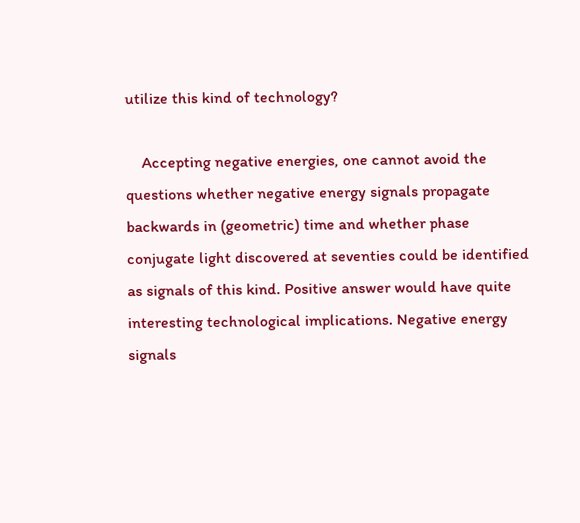utilize this kind of technology?

    Accepting negative energies, one cannot avoid the questions whether negative energy signals propagate backwards in (geometric) time and whether phase conjugate light discovered at seventies could be identified as signals of this kind. Positive answer would have quite interesting technological implications. Negative energy signals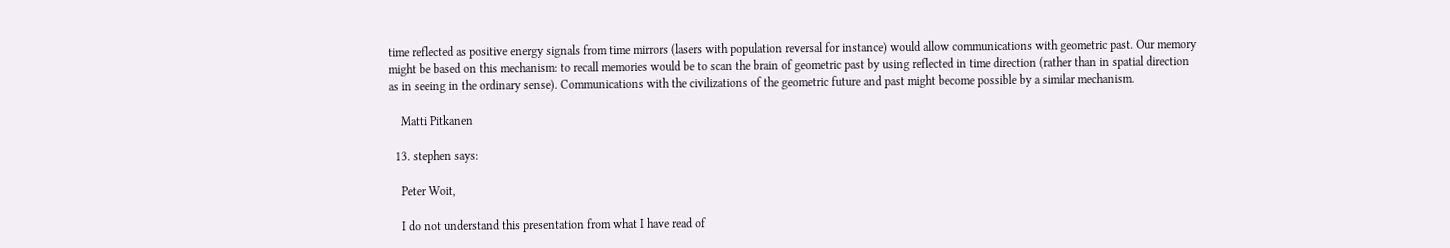time reflected as positive energy signals from time mirrors (lasers with population reversal for instance) would allow communications with geometric past. Our memory might be based on this mechanism: to recall memories would be to scan the brain of geometric past by using reflected in time direction (rather than in spatial direction as in seeing in the ordinary sense). Communications with the civilizations of the geometric future and past might become possible by a similar mechanism.

    Matti Pitkanen

  13. stephen says:

    Peter Woit,

    I do not understand this presentation from what I have read of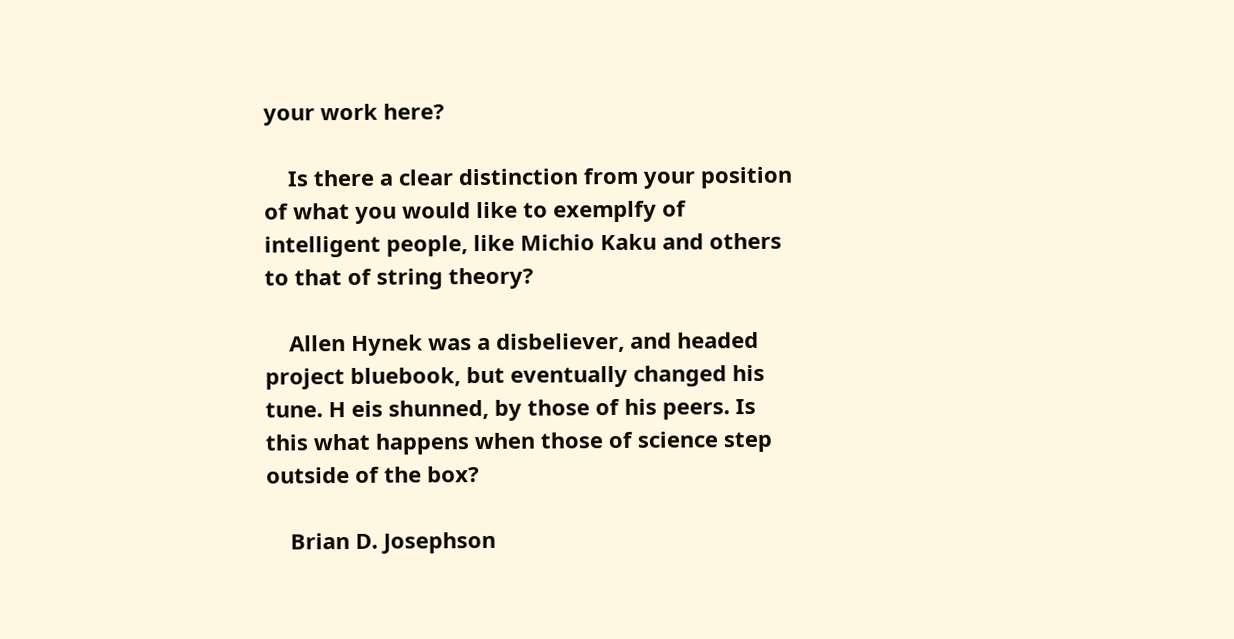your work here?

    Is there a clear distinction from your position of what you would like to exemplfy of intelligent people, like Michio Kaku and others to that of string theory?

    Allen Hynek was a disbeliever, and headed project bluebook, but eventually changed his tune. H eis shunned, by those of his peers. Is this what happens when those of science step outside of the box?

    Brian D. Josephson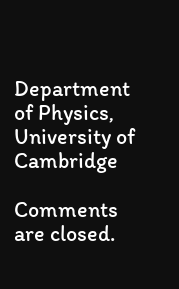Department of Physics, University of Cambridge

Comments are closed.